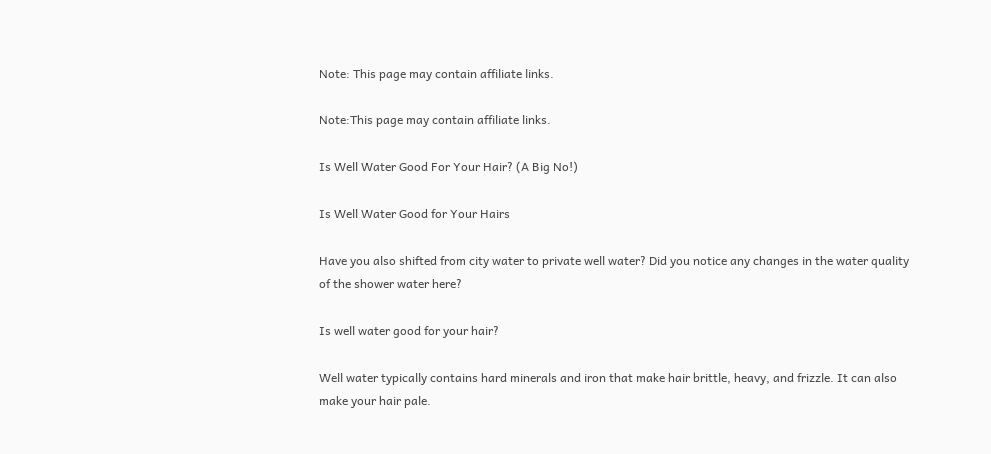Note: This page may contain affiliate links.

Note:This page may contain affiliate links.

Is Well Water Good For Your Hair? (A Big No!)

Is Well Water Good for Your Hairs

Have you also shifted from city water to private well water? Did you notice any changes in the water quality of the shower water here?

Is well water good for your hair?

Well water typically contains hard minerals and iron that make hair brittle, heavy, and frizzle. It can also make your hair pale.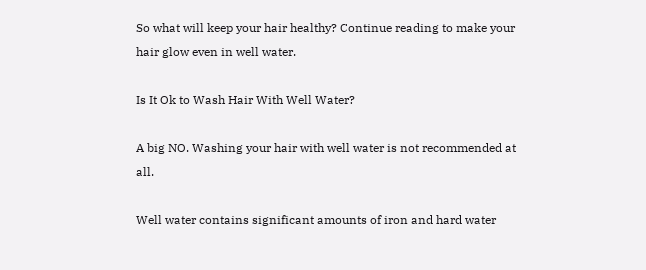So what will keep your hair healthy? Continue reading to make your hair glow even in well water.

Is It Ok to Wash Hair With Well Water?

A big NO. Washing your hair with well water is not recommended at all.

Well water contains significant amounts of iron and hard water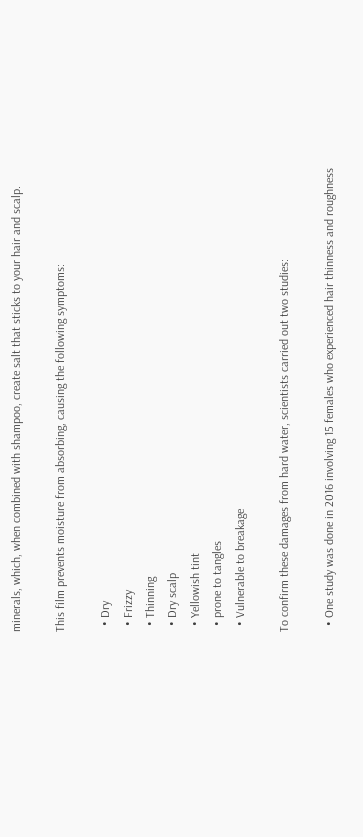minerals, which, when combined with shampoo, create salt that sticks to your hair and scalp.

This film prevents moisture from absorbing, causing the following symptoms:

  • Dry
  • Frizzy
  • Thinning
  • Dry scalp
  • Yellowish tint
  • prone to tangles
  • Vulnerable to breakage

To confirm these damages from hard water, scientists carried out two studies:

  • One study was done in 2016 involving 15 females who experienced hair thinness and roughness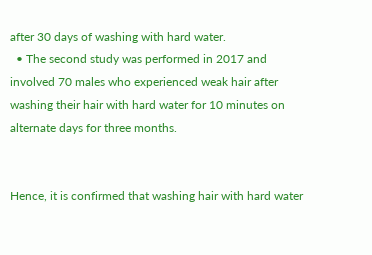after 30 days of washing with hard water.
  • The second study was performed in 2017 and involved 70 males who experienced weak hair after washing their hair with hard water for 10 minutes on alternate days for three months.


Hence, it is confirmed that washing hair with hard water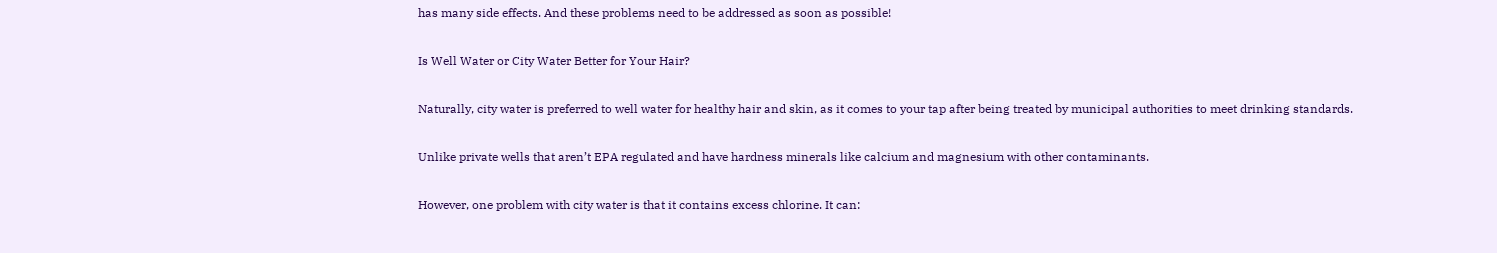has many side effects. And these problems need to be addressed as soon as possible!

Is Well Water or City Water Better for Your Hair?

Naturally, city water is preferred to well water for healthy hair and skin, as it comes to your tap after being treated by municipal authorities to meet drinking standards.

Unlike private wells that aren’t EPA regulated and have hardness minerals like calcium and magnesium with other contaminants.

However, one problem with city water is that it contains excess chlorine. It can: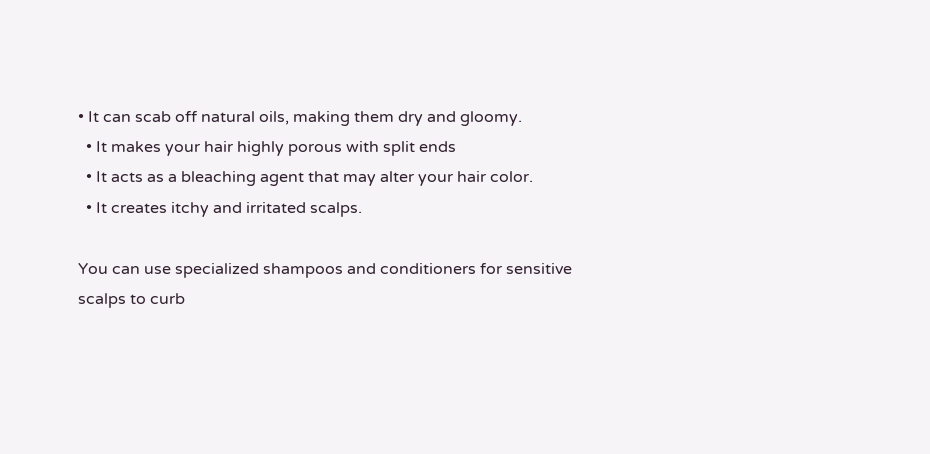• It can scab off natural oils, making them dry and gloomy.
  • It makes your hair highly porous with split ends
  • It acts as a bleaching agent that may alter your hair color.
  • It creates itchy and irritated scalps.

You can use specialized shampoos and conditioners for sensitive scalps to curb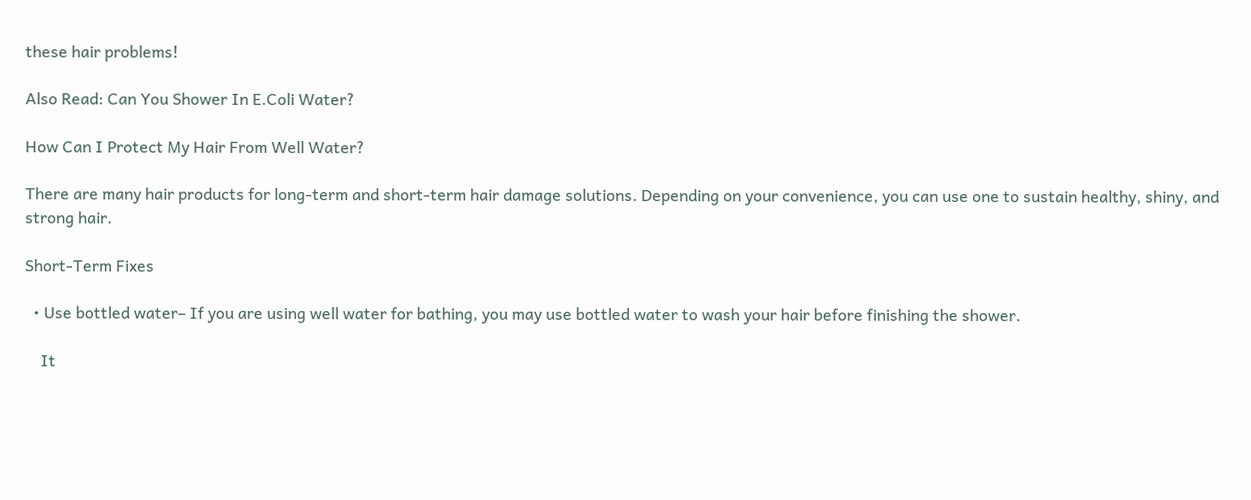these hair problems!

Also Read: Can You Shower In E.Coli Water?

How Can I Protect My Hair From Well Water?

There are many hair products for long-term and short-term hair damage solutions. Depending on your convenience, you can use one to sustain healthy, shiny, and strong hair.

Short-Term Fixes

  • Use bottled water– If you are using well water for bathing, you may use bottled water to wash your hair before finishing the shower.

    It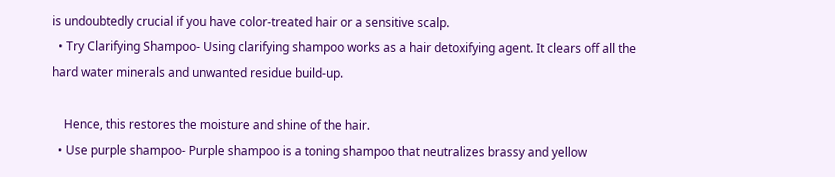is undoubtedly crucial if you have color-treated hair or a sensitive scalp.
  • Try Clarifying Shampoo- Using clarifying shampoo works as a hair detoxifying agent. It clears off all the hard water minerals and unwanted residue build-up.

    Hence, this restores the moisture and shine of the hair.
  • Use purple shampoo- Purple shampoo is a toning shampoo that neutralizes brassy and yellow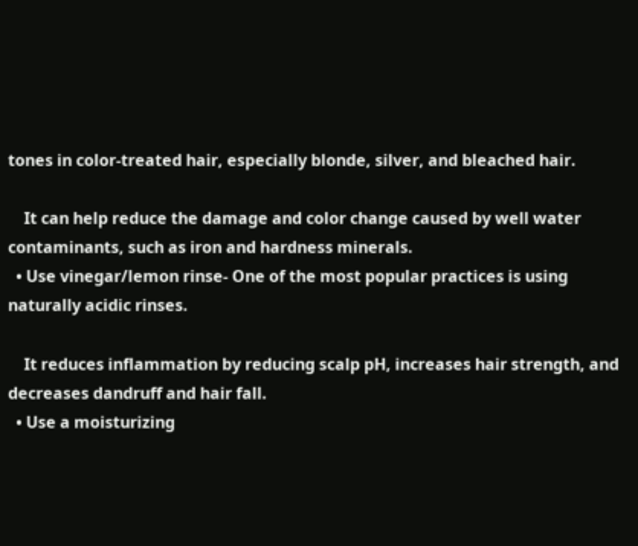tones in color-treated hair, especially blonde, silver, and bleached hair.

    It can help reduce the damage and color change caused by well water contaminants, such as iron and hardness minerals.
  • Use vinegar/lemon rinse- One of the most popular practices is using naturally acidic rinses.

    It reduces inflammation by reducing scalp pH, increases hair strength, and decreases dandruff and hair fall.
  • Use a moisturizing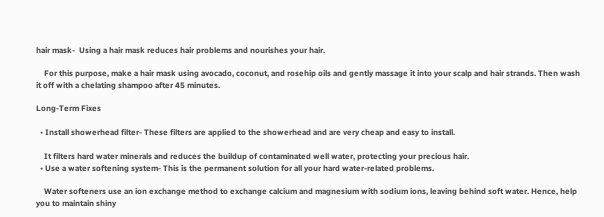hair mask-  Using a hair mask reduces hair problems and nourishes your hair.

    For this purpose, make a hair mask using avocado, coconut, and rosehip oils and gently massage it into your scalp and hair strands. Then wash it off with a chelating shampoo after 45 minutes.

Long-Term Fixes

  • Install showerhead filter- These filters are applied to the showerhead and are very cheap and easy to install.

    It filters hard water minerals and reduces the buildup of contaminated well water, protecting your precious hair.
  • Use a water softening system- This is the permanent solution for all your hard water-related problems.

    Water softeners use an ion exchange method to exchange calcium and magnesium with sodium ions, leaving behind soft water. Hence, help you to maintain shiny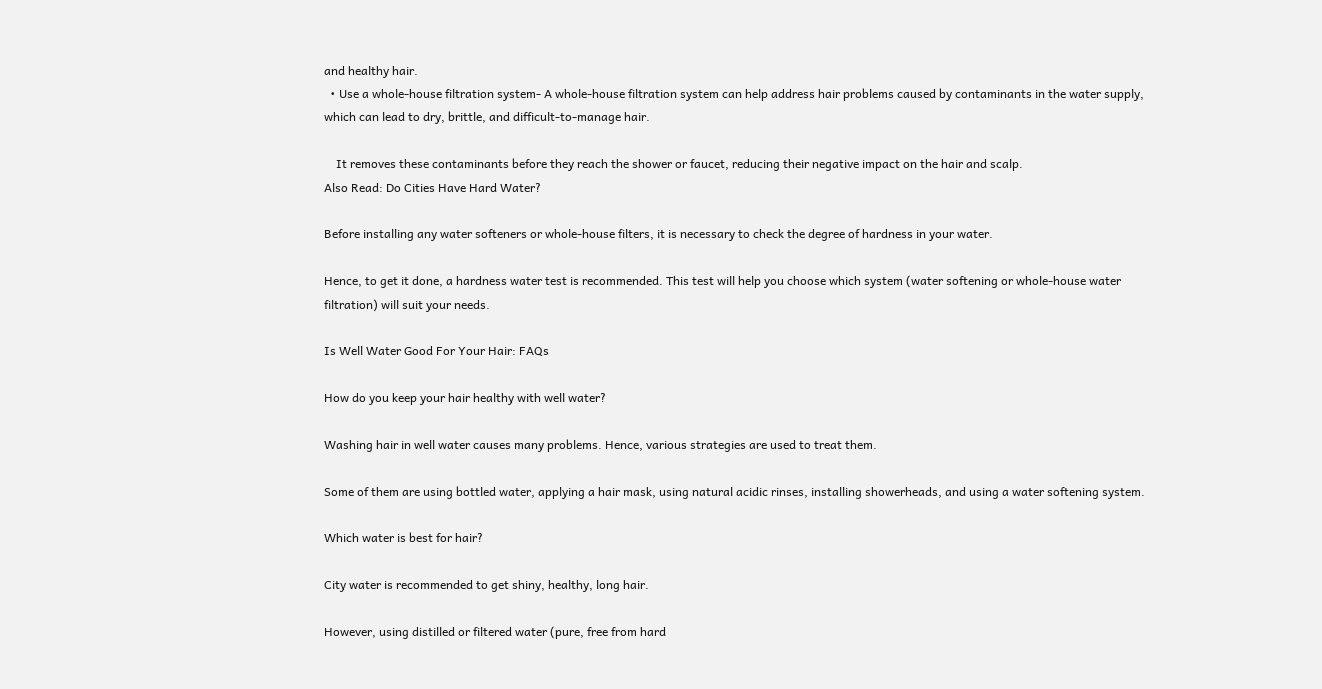and healthy hair.
  • Use a whole-house filtration system- A whole-house filtration system can help address hair problems caused by contaminants in the water supply, which can lead to dry, brittle, and difficult-to-manage hair.

    It removes these contaminants before they reach the shower or faucet, reducing their negative impact on the hair and scalp.
Also Read: Do Cities Have Hard Water?

Before installing any water softeners or whole-house filters, it is necessary to check the degree of hardness in your water.

Hence, to get it done, a hardness water test is recommended. This test will help you choose which system (water softening or whole-house water filtration) will suit your needs.

Is Well Water Good For Your Hair: FAQs

How do you keep your hair healthy with well water?

Washing hair in well water causes many problems. Hence, various strategies are used to treat them.

Some of them are using bottled water, applying a hair mask, using natural acidic rinses, installing showerheads, and using a water softening system.

Which water is best for hair?

City water is recommended to get shiny, healthy, long hair.

However, using distilled or filtered water (pure, free from hard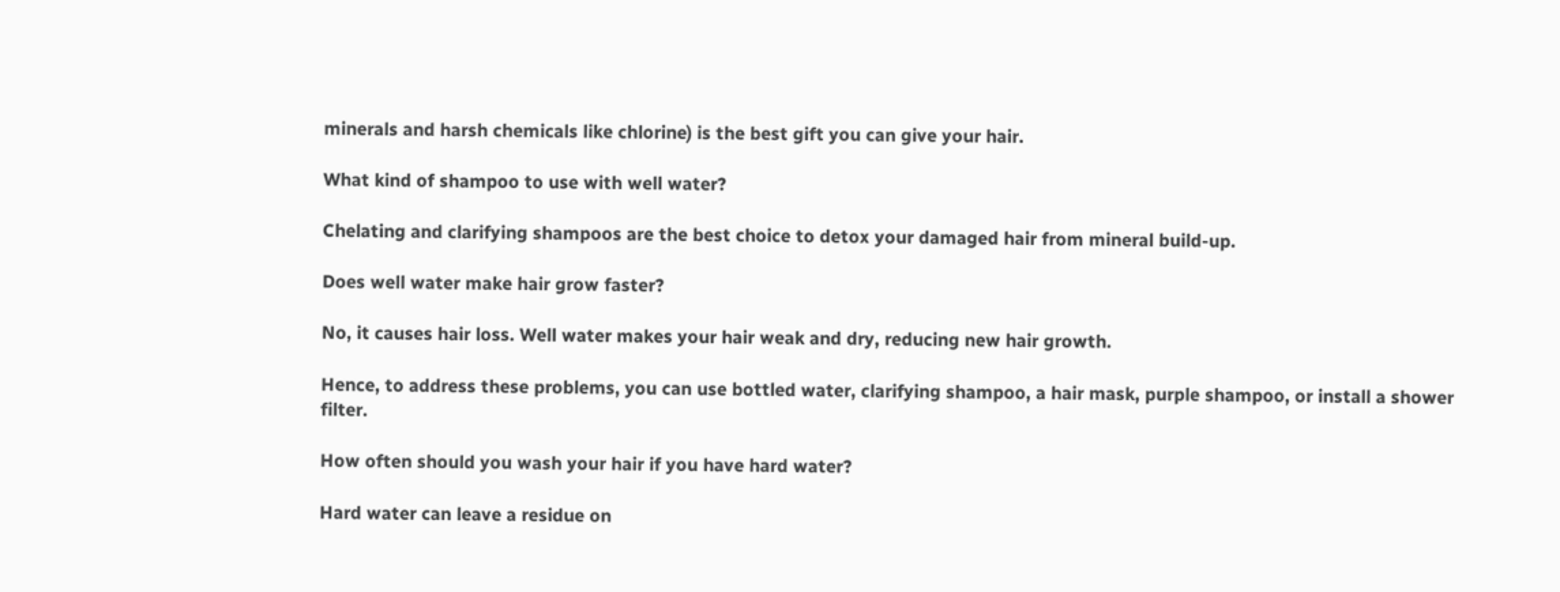minerals and harsh chemicals like chlorine) is the best gift you can give your hair.

What kind of shampoo to use with well water?

Chelating and clarifying shampoos are the best choice to detox your damaged hair from mineral build-up.

Does well water make hair grow faster?

No, it causes hair loss. Well water makes your hair weak and dry, reducing new hair growth.

Hence, to address these problems, you can use bottled water, clarifying shampoo, a hair mask, purple shampoo, or install a shower filter.

How often should you wash your hair if you have hard water?

Hard water can leave a residue on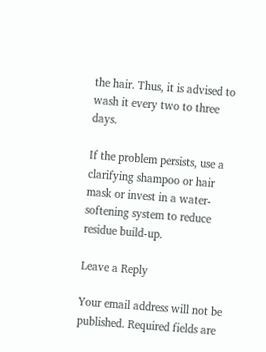the hair. Thus, it is advised to wash it every two to three days.

If the problem persists, use a clarifying shampoo or hair mask or invest in a water-softening system to reduce residue build-up.

Leave a Reply

Your email address will not be published. Required fields are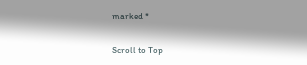marked *

Scroll to Top